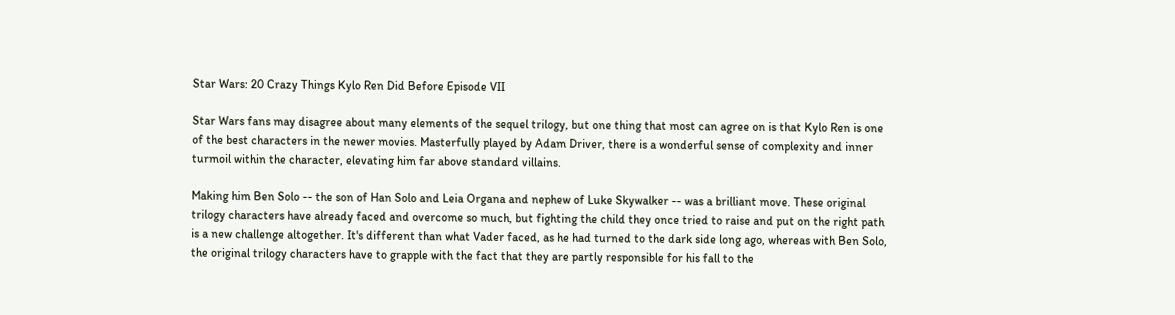Star Wars: 20 Crazy Things Kylo Ren Did Before Episode VII

Star Wars fans may disagree about many elements of the sequel trilogy, but one thing that most can agree on is that Kylo Ren is one of the best characters in the newer movies. Masterfully played by Adam Driver, there is a wonderful sense of complexity and inner turmoil within the character, elevating him far above standard villains.

Making him Ben Solo -- the son of Han Solo and Leia Organa and nephew of Luke Skywalker -- was a brilliant move. These original trilogy characters have already faced and overcome so much, but fighting the child they once tried to raise and put on the right path is a new challenge altogether. It's different than what Vader faced, as he had turned to the dark side long ago, whereas with Ben Solo, the original trilogy characters have to grapple with the fact that they are partly responsible for his fall to the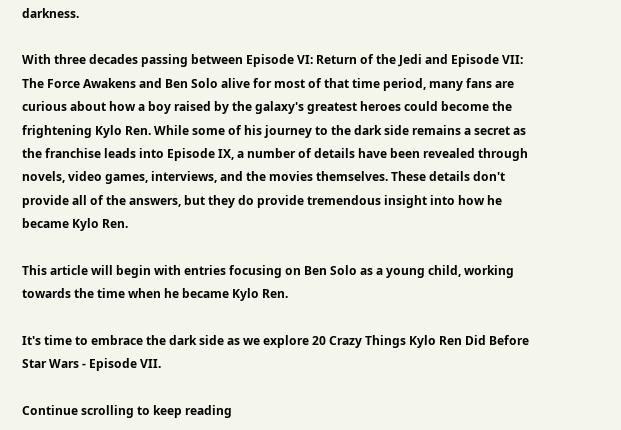darkness.

With three decades passing between Episode VI: Return of the Jedi and Episode VII: The Force Awakens and Ben Solo alive for most of that time period, many fans are curious about how a boy raised by the galaxy's greatest heroes could become the frightening Kylo Ren. While some of his journey to the dark side remains a secret as the franchise leads into Episode IX, a number of details have been revealed through novels, video games, interviews, and the movies themselves. These details don't provide all of the answers, but they do provide tremendous insight into how he became Kylo Ren.

This article will begin with entries focusing on Ben Solo as a young child, working towards the time when he became Kylo Ren.

It's time to embrace the dark side as we explore 20 Crazy Things Kylo Ren Did Before Star Wars - Episode VII.

Continue scrolling to keep reading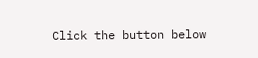Click the button below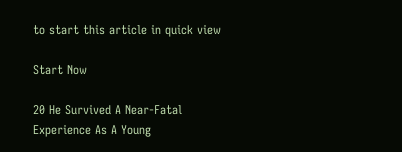to start this article in quick view

Start Now

20 He Survived A Near-Fatal Experience As A Young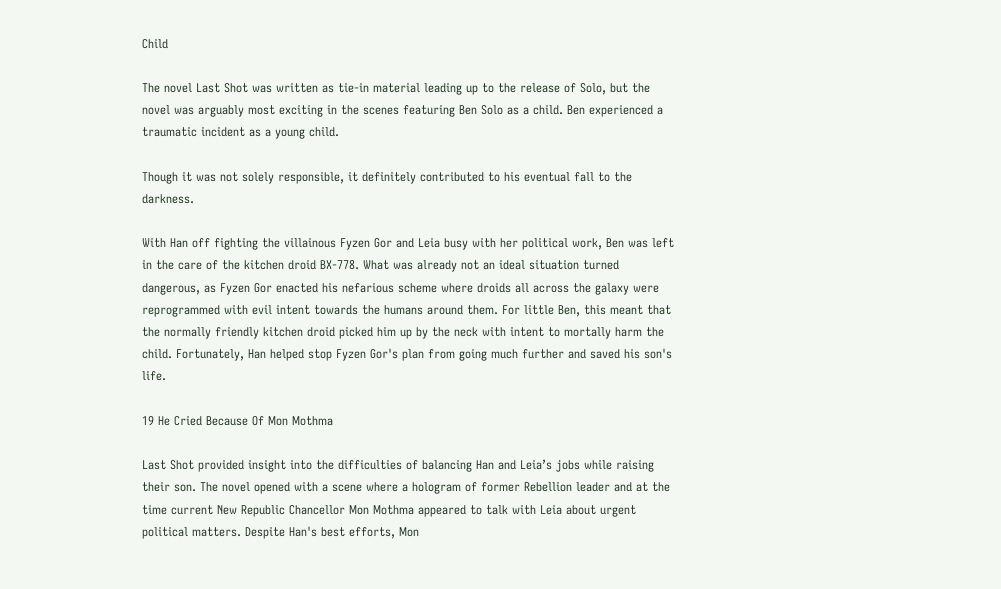Child

The novel Last Shot was written as tie-in material leading up to the release of Solo, but the novel was arguably most exciting in the scenes featuring Ben Solo as a child. Ben experienced a traumatic incident as a young child.

Though it was not solely responsible, it definitely contributed to his eventual fall to the darkness.

With Han off fighting the villainous Fyzen Gor and Leia busy with her political work, Ben was left in the care of the kitchen droid BX-778. What was already not an ideal situation turned dangerous, as Fyzen Gor enacted his nefarious scheme where droids all across the galaxy were reprogrammed with evil intent towards the humans around them. For little Ben, this meant that the normally friendly kitchen droid picked him up by the neck with intent to mortally harm the child. Fortunately, Han helped stop Fyzen Gor's plan from going much further and saved his son's life.

19 He Cried Because Of Mon Mothma

Last Shot provided insight into the difficulties of balancing Han and Leia’s jobs while raising their son. The novel opened with a scene where a hologram of former Rebellion leader and at the time current New Republic Chancellor Mon Mothma appeared to talk with Leia about urgent political matters. Despite Han's best efforts, Mon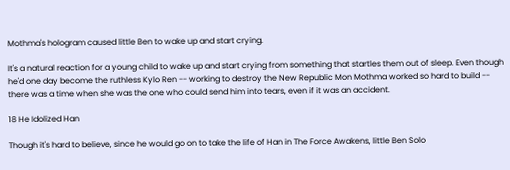Mothma's hologram caused little Ben to wake up and start crying.

It's a natural reaction for a young child to wake up and start crying from something that startles them out of sleep. Even though he'd one day become the ruthless Kylo Ren -- working to destroy the New Republic Mon Mothma worked so hard to build -- there was a time when she was the one who could send him into tears, even if it was an accident.

18 He Idolized Han

Though it's hard to believe, since he would go on to take the life of Han in The Force Awakens, little Ben Solo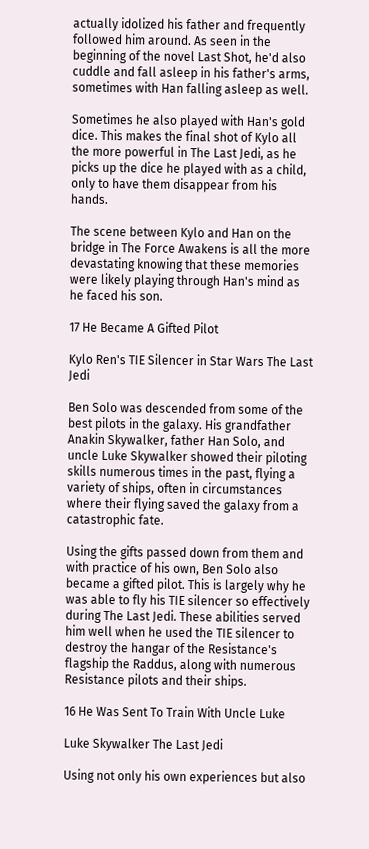actually idolized his father and frequently followed him around. As seen in the beginning of the novel Last Shot, he'd also cuddle and fall asleep in his father's arms, sometimes with Han falling asleep as well.

Sometimes he also played with Han's gold dice. This makes the final shot of Kylo all the more powerful in The Last Jedi, as he picks up the dice he played with as a child, only to have them disappear from his hands.

The scene between Kylo and Han on the bridge in The Force Awakens is all the more devastating knowing that these memories were likely playing through Han's mind as he faced his son.

17 He Became A Gifted Pilot

Kylo Ren's TIE Silencer in Star Wars The Last Jedi

Ben Solo was descended from some of the best pilots in the galaxy. His grandfather Anakin Skywalker, father Han Solo, and uncle Luke Skywalker showed their piloting skills numerous times in the past, flying a variety of ships, often in circumstances where their flying saved the galaxy from a catastrophic fate.

Using the gifts passed down from them and with practice of his own, Ben Solo also became a gifted pilot. This is largely why he was able to fly his TIE silencer so effectively during The Last Jedi. These abilities served him well when he used the TIE silencer to destroy the hangar of the Resistance's flagship the Raddus, along with numerous Resistance pilots and their ships.

16 He Was Sent To Train With Uncle Luke

Luke Skywalker The Last Jedi

Using not only his own experiences but also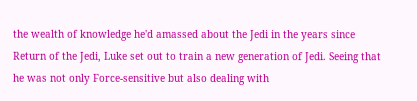the wealth of knowledge he'd amassed about the Jedi in the years since Return of the Jedi, Luke set out to train a new generation of Jedi. Seeing that he was not only Force-sensitive but also dealing with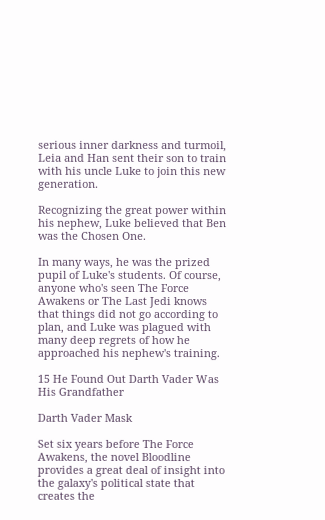serious inner darkness and turmoil, Leia and Han sent their son to train with his uncle Luke to join this new generation.

Recognizing the great power within his nephew, Luke believed that Ben was the Chosen One.

In many ways, he was the prized pupil of Luke's students. Of course, anyone who's seen The Force Awakens or The Last Jedi knows that things did not go according to plan, and Luke was plagued with many deep regrets of how he approached his nephew's training.

15 He Found Out Darth Vader Was His Grandfather

Darth Vader Mask

Set six years before The Force Awakens, the novel Bloodline provides a great deal of insight into the galaxy's political state that creates the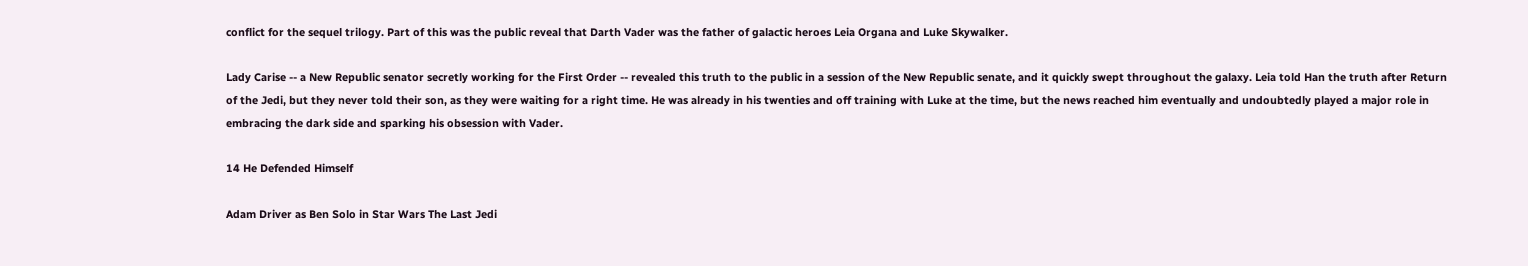conflict for the sequel trilogy. Part of this was the public reveal that Darth Vader was the father of galactic heroes Leia Organa and Luke Skywalker.

Lady Carise -- a New Republic senator secretly working for the First Order -- revealed this truth to the public in a session of the New Republic senate, and it quickly swept throughout the galaxy. Leia told Han the truth after Return of the Jedi, but they never told their son, as they were waiting for a right time. He was already in his twenties and off training with Luke at the time, but the news reached him eventually and undoubtedly played a major role in embracing the dark side and sparking his obsession with Vader.

14 He Defended Himself

Adam Driver as Ben Solo in Star Wars The Last Jedi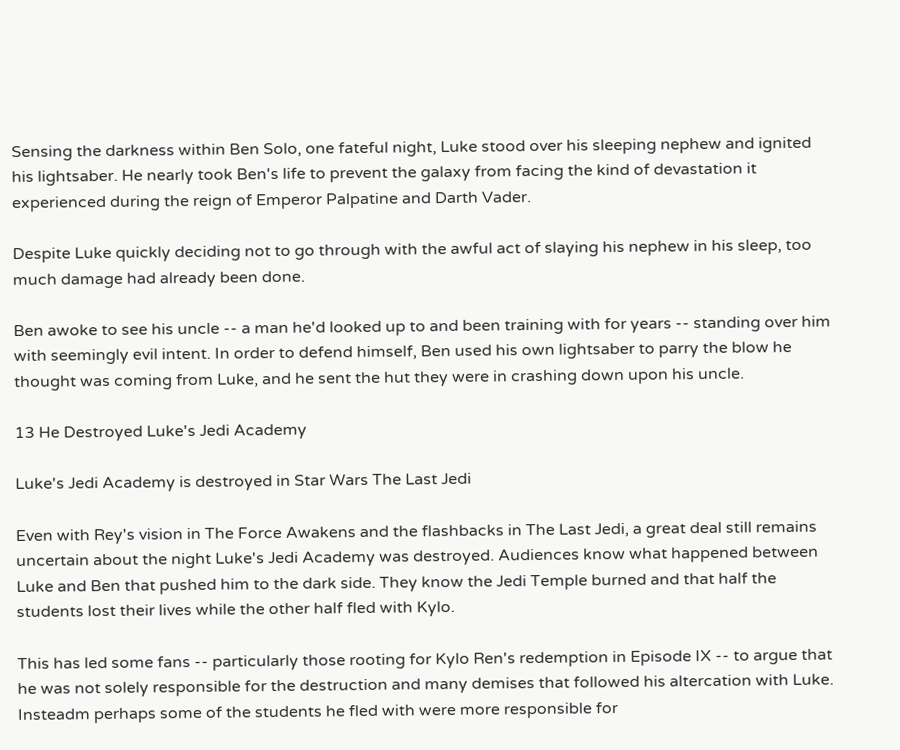Sensing the darkness within Ben Solo, one fateful night, Luke stood over his sleeping nephew and ignited his lightsaber. He nearly took Ben's life to prevent the galaxy from facing the kind of devastation it experienced during the reign of Emperor Palpatine and Darth Vader.

Despite Luke quickly deciding not to go through with the awful act of slaying his nephew in his sleep, too much damage had already been done.

Ben awoke to see his uncle -- a man he'd looked up to and been training with for years -- standing over him with seemingly evil intent. In order to defend himself, Ben used his own lightsaber to parry the blow he thought was coming from Luke, and he sent the hut they were in crashing down upon his uncle.

13 He Destroyed Luke's Jedi Academy

Luke's Jedi Academy is destroyed in Star Wars The Last Jedi

Even with Rey's vision in The Force Awakens and the flashbacks in The Last Jedi, a great deal still remains uncertain about the night Luke's Jedi Academy was destroyed. Audiences know what happened between Luke and Ben that pushed him to the dark side. They know the Jedi Temple burned and that half the students lost their lives while the other half fled with Kylo.

This has led some fans -- particularly those rooting for Kylo Ren's redemption in Episode IX -- to argue that he was not solely responsible for the destruction and many demises that followed his altercation with Luke. Insteadm perhaps some of the students he fled with were more responsible for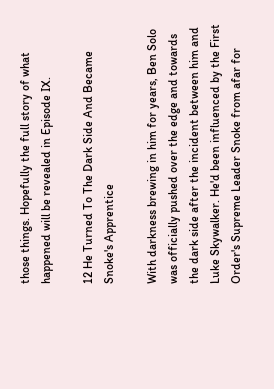those things. Hopefully the full story of what happened will be revealed in Episode IX.

12 He Turned To The Dark Side And Became Snoke's Apprentice

With darkness brewing in him for years, Ben Solo was officially pushed over the edge and towards the dark side after the incident between him and Luke Skywalker. He'd been influenced by the First Order's Supreme Leader Snoke from afar for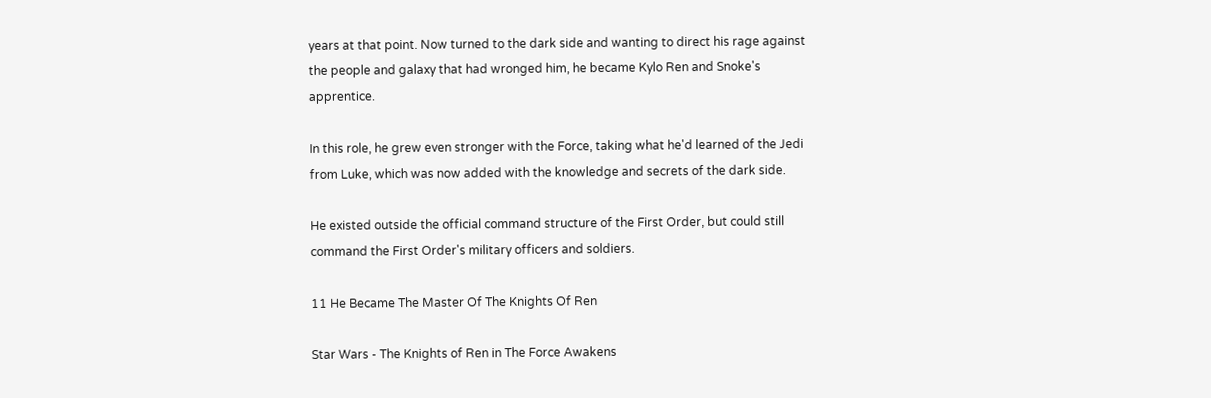years at that point. Now turned to the dark side and wanting to direct his rage against the people and galaxy that had wronged him, he became Kylo Ren and Snoke's apprentice.

In this role, he grew even stronger with the Force, taking what he'd learned of the Jedi from Luke, which was now added with the knowledge and secrets of the dark side.

He existed outside the official command structure of the First Order, but could still command the First Order's military officers and soldiers.

11 He Became The Master Of The Knights Of Ren

Star Wars - The Knights of Ren in The Force Awakens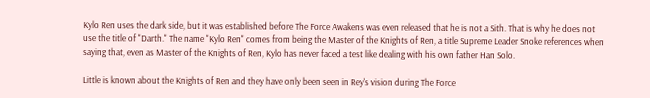Kylo Ren uses the dark side, but it was established before The Force Awakens was even released that he is not a Sith. That is why he does not use the title of "Darth." The name "Kylo Ren" comes from being the Master of the Knights of Ren, a title Supreme Leader Snoke references when saying that, even as Master of the Knights of Ren, Kylo has never faced a test like dealing with his own father Han Solo.

Little is known about the Knights of Ren and they have only been seen in Rey's vision during The Force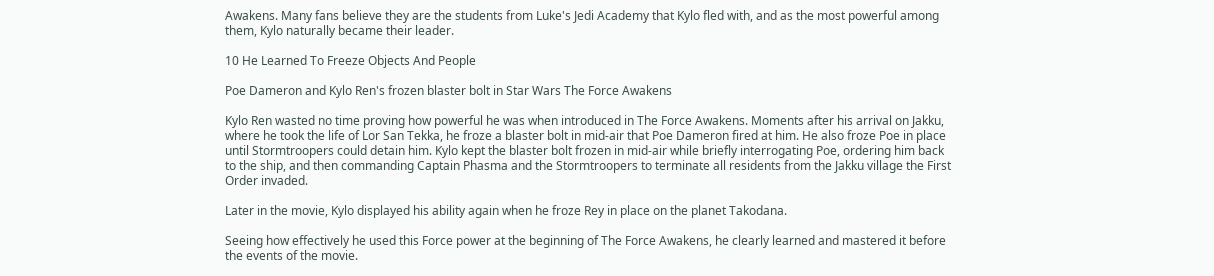Awakens. Many fans believe they are the students from Luke's Jedi Academy that Kylo fled with, and as the most powerful among them, Kylo naturally became their leader.

10 He Learned To Freeze Objects And People

Poe Dameron and Kylo Ren's frozen blaster bolt in Star Wars The Force Awakens

Kylo Ren wasted no time proving how powerful he was when introduced in The Force Awakens. Moments after his arrival on Jakku, where he took the life of Lor San Tekka, he froze a blaster bolt in mid-air that Poe Dameron fired at him. He also froze Poe in place until Stormtroopers could detain him. Kylo kept the blaster bolt frozen in mid-air while briefly interrogating Poe, ordering him back to the ship, and then commanding Captain Phasma and the Stormtroopers to terminate all residents from the Jakku village the First Order invaded.

Later in the movie, Kylo displayed his ability again when he froze Rey in place on the planet Takodana.

Seeing how effectively he used this Force power at the beginning of The Force Awakens, he clearly learned and mastered it before the events of the movie.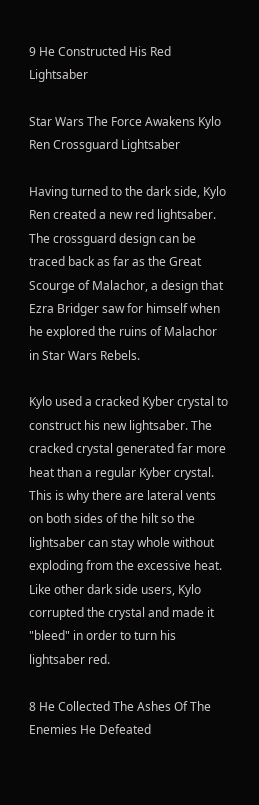9 He Constructed His Red Lightsaber

Star Wars The Force Awakens Kylo Ren Crossguard Lightsaber

Having turned to the dark side, Kylo Ren created a new red lightsaber. The crossguard design can be traced back as far as the Great Scourge of Malachor, a design that Ezra Bridger saw for himself when he explored the ruins of Malachor in Star Wars Rebels.

Kylo used a cracked Kyber crystal to construct his new lightsaber. The cracked crystal generated far more heat than a regular Kyber crystal. This is why there are lateral vents on both sides of the hilt so the lightsaber can stay whole without exploding from the excessive heat. Like other dark side users, Kylo corrupted the crystal and made it "bleed" in order to turn his lightsaber red.

8 He Collected The Ashes Of The Enemies He Defeated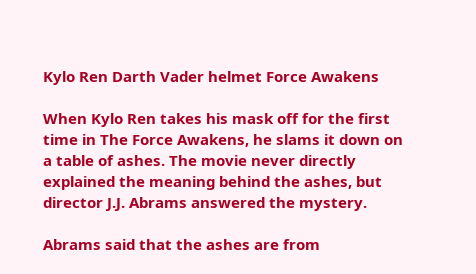Kylo Ren Darth Vader helmet Force Awakens

When Kylo Ren takes his mask off for the first time in The Force Awakens, he slams it down on a table of ashes. The movie never directly explained the meaning behind the ashes, but director J.J. Abrams answered the mystery.

Abrams said that the ashes are from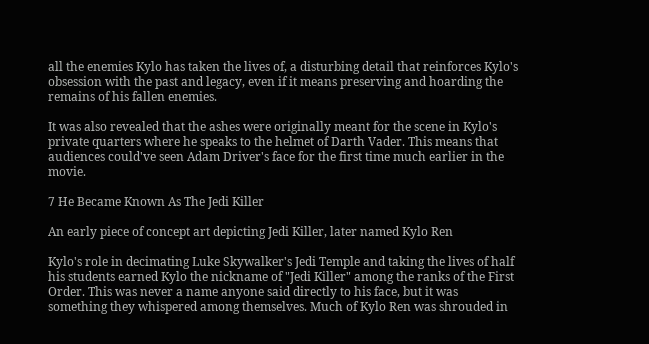all the enemies Kylo has taken the lives of, a disturbing detail that reinforces Kylo's obsession with the past and legacy, even if it means preserving and hoarding the remains of his fallen enemies.

It was also revealed that the ashes were originally meant for the scene in Kylo's private quarters where he speaks to the helmet of Darth Vader. This means that audiences could've seen Adam Driver's face for the first time much earlier in the movie.

7 He Became Known As The Jedi Killer

An early piece of concept art depicting Jedi Killer, later named Kylo Ren

Kylo's role in decimating Luke Skywalker's Jedi Temple and taking the lives of half his students earned Kylo the nickname of "Jedi Killer" among the ranks of the First Order. This was never a name anyone said directly to his face, but it was something they whispered among themselves. Much of Kylo Ren was shrouded in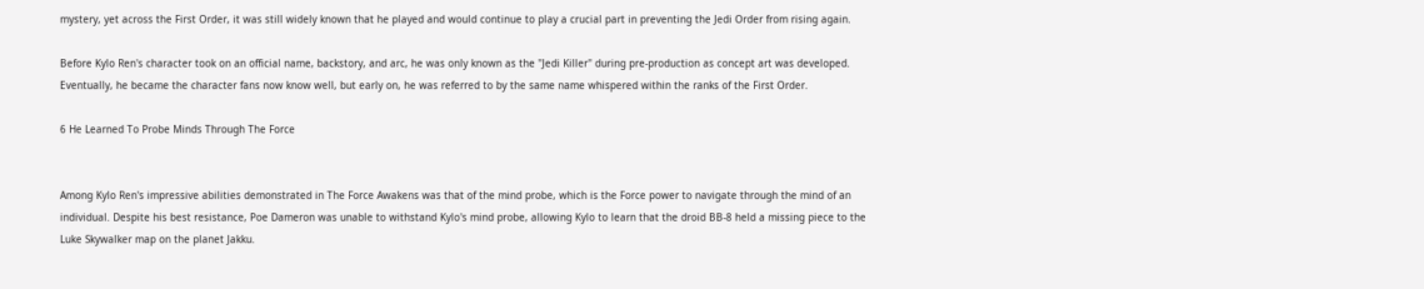mystery, yet across the First Order, it was still widely known that he played and would continue to play a crucial part in preventing the Jedi Order from rising again.

Before Kylo Ren's character took on an official name, backstory, and arc, he was only known as the "Jedi Killer" during pre-production as concept art was developed. Eventually, he became the character fans now know well, but early on, he was referred to by the same name whispered within the ranks of the First Order.

6 He Learned To Probe Minds Through The Force


Among Kylo Ren's impressive abilities demonstrated in The Force Awakens was that of the mind probe, which is the Force power to navigate through the mind of an individual. Despite his best resistance, Poe Dameron was unable to withstand Kylo's mind probe, allowing Kylo to learn that the droid BB-8 held a missing piece to the Luke Skywalker map on the planet Jakku.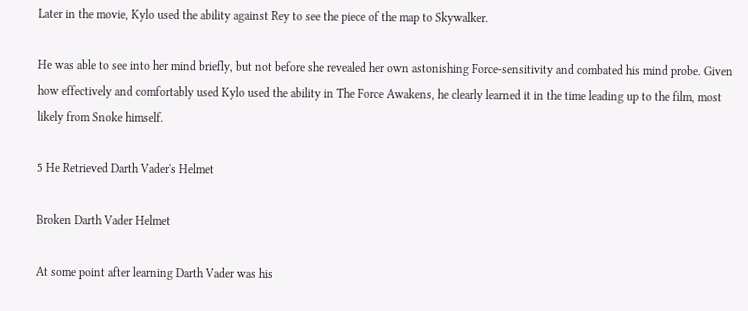Later in the movie, Kylo used the ability against Rey to see the piece of the map to Skywalker.

He was able to see into her mind briefly, but not before she revealed her own astonishing Force-sensitivity and combated his mind probe. Given how effectively and comfortably used Kylo used the ability in The Force Awakens, he clearly learned it in the time leading up to the film, most likely from Snoke himself.

5 He Retrieved Darth Vader's Helmet

Broken Darth Vader Helmet

At some point after learning Darth Vader was his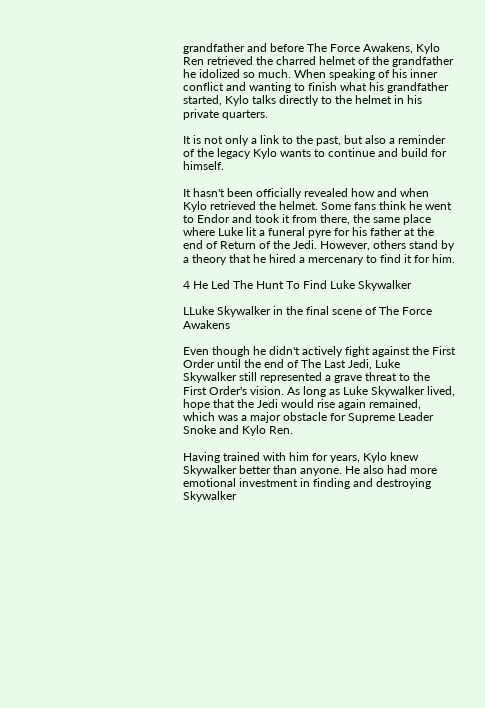grandfather and before The Force Awakens, Kylo Ren retrieved the charred helmet of the grandfather he idolized so much. When speaking of his inner conflict and wanting to finish what his grandfather started, Kylo talks directly to the helmet in his private quarters.

It is not only a link to the past, but also a reminder of the legacy Kylo wants to continue and build for himself.

It hasn't been officially revealed how and when Kylo retrieved the helmet. Some fans think he went to Endor and took it from there, the same place where Luke lit a funeral pyre for his father at the end of Return of the Jedi. However, others stand by a theory that he hired a mercenary to find it for him.

4 He Led The Hunt To Find Luke Skywalker

LLuke Skywalker in the final scene of The Force Awakens

Even though he didn't actively fight against the First Order until the end of The Last Jedi, Luke Skywalker still represented a grave threat to the First Order's vision. As long as Luke Skywalker lived, hope that the Jedi would rise again remained, which was a major obstacle for Supreme Leader Snoke and Kylo Ren.

Having trained with him for years, Kylo knew Skywalker better than anyone. He also had more emotional investment in finding and destroying Skywalker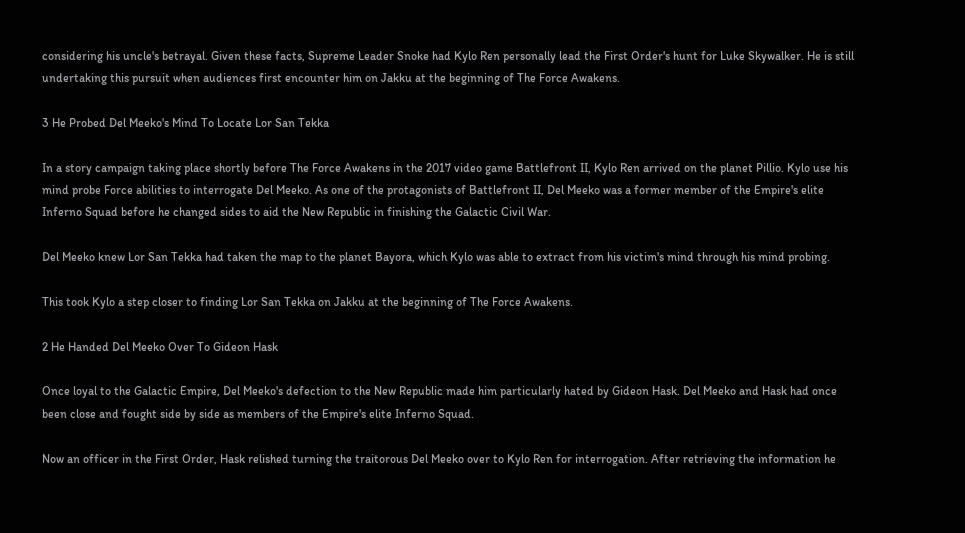considering his uncle's betrayal. Given these facts, Supreme Leader Snoke had Kylo Ren personally lead the First Order's hunt for Luke Skywalker. He is still undertaking this pursuit when audiences first encounter him on Jakku at the beginning of The Force Awakens.

3 He Probed Del Meeko's Mind To Locate Lor San Tekka

In a story campaign taking place shortly before The Force Awakens in the 2017 video game Battlefront II, Kylo Ren arrived on the planet Pillio. Kylo use his mind probe Force abilities to interrogate Del Meeko. As one of the protagonists of Battlefront II, Del Meeko was a former member of the Empire's elite Inferno Squad before he changed sides to aid the New Republic in finishing the Galactic Civil War.

Del Meeko knew Lor San Tekka had taken the map to the planet Bayora, which Kylo was able to extract from his victim's mind through his mind probing.

This took Kylo a step closer to finding Lor San Tekka on Jakku at the beginning of The Force Awakens.

2 He Handed Del Meeko Over To Gideon Hask

Once loyal to the Galactic Empire, Del Meeko's defection to the New Republic made him particularly hated by Gideon Hask. Del Meeko and Hask had once been close and fought side by side as members of the Empire's elite Inferno Squad.

Now an officer in the First Order, Hask relished turning the traitorous Del Meeko over to Kylo Ren for interrogation. After retrieving the information he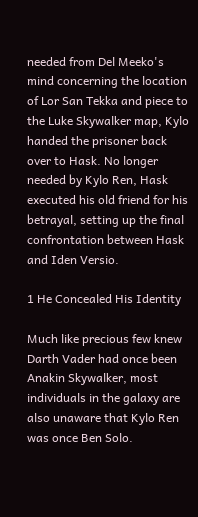needed from Del Meeko's mind concerning the location of Lor San Tekka and piece to the Luke Skywalker map, Kylo handed the prisoner back over to Hask. No longer needed by Kylo Ren, Hask executed his old friend for his betrayal, setting up the final confrontation between Hask and Iden Versio.

1 He Concealed His Identity

Much like precious few knew Darth Vader had once been Anakin Skywalker, most individuals in the galaxy are also unaware that Kylo Ren was once Ben Solo.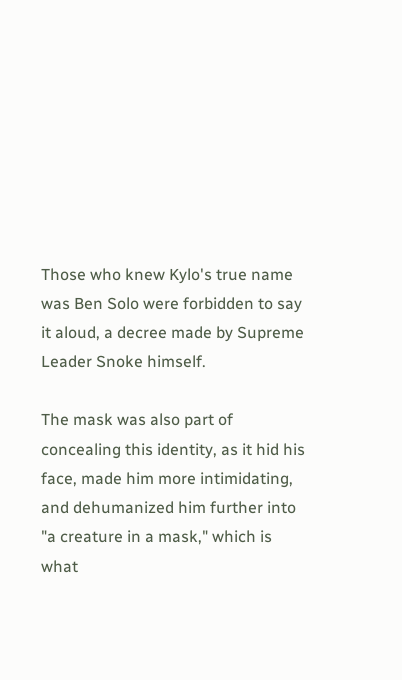Those who knew Kylo's true name was Ben Solo were forbidden to say it aloud, a decree made by Supreme Leader Snoke himself.

The mask was also part of concealing this identity, as it hid his face, made him more intimidating, and dehumanized him further into "a creature in a mask," which is what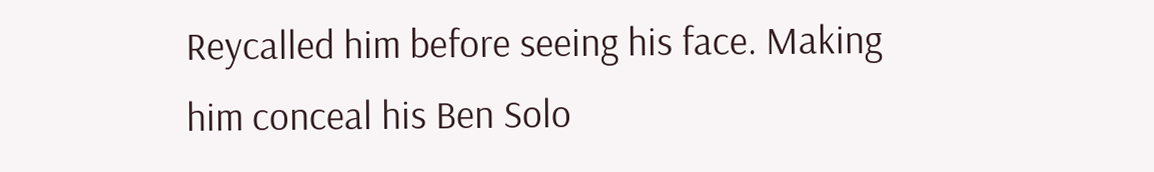Reycalled him before seeing his face. Making him conceal his Ben Solo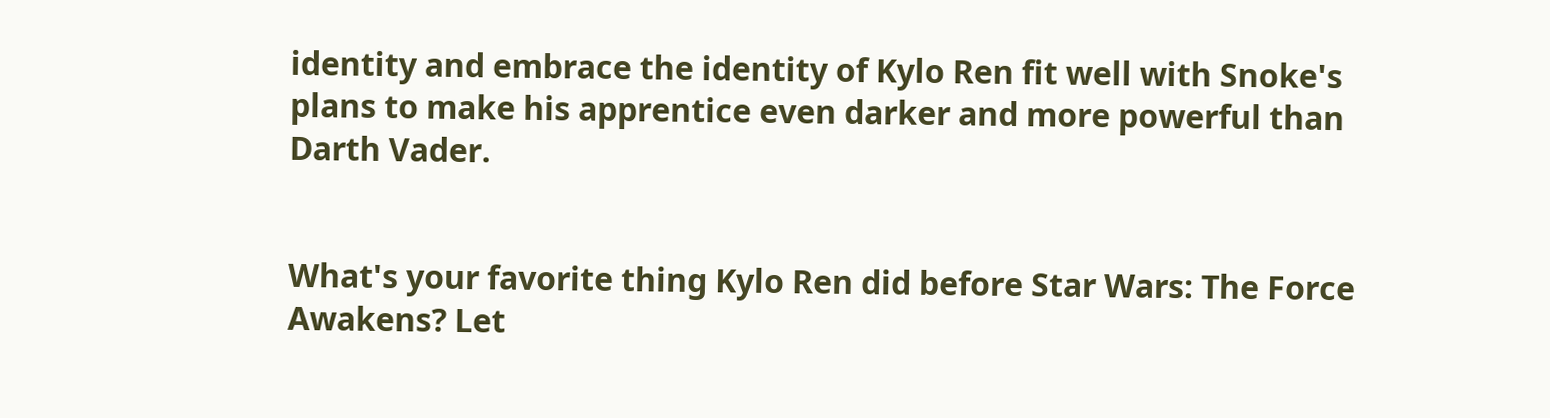identity and embrace the identity of Kylo Ren fit well with Snoke's plans to make his apprentice even darker and more powerful than Darth Vader.


What's your favorite thing Kylo Ren did before Star Wars: The Force Awakens? Let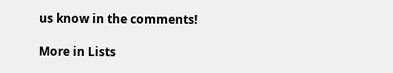us know in the comments!

More in Lists